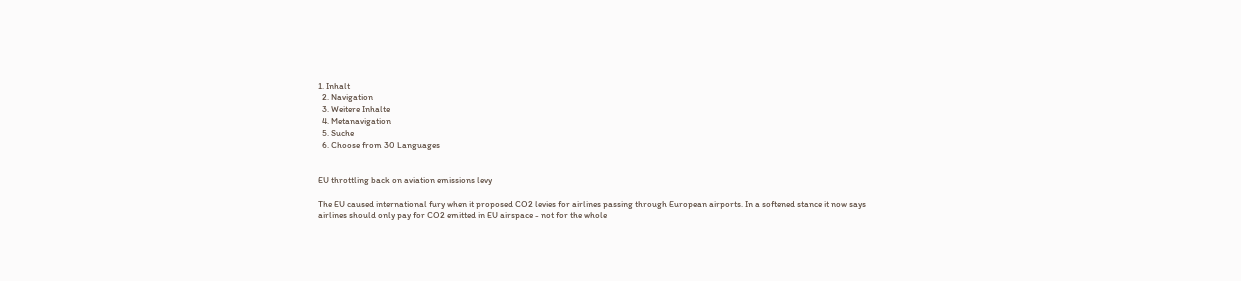1. Inhalt
  2. Navigation
  3. Weitere Inhalte
  4. Metanavigation
  5. Suche
  6. Choose from 30 Languages


EU throttling back on aviation emissions levy

The EU caused international fury when it proposed CO2 levies for airlines passing through European airports. In a softened stance it now says airlines should only pay for CO2 emitted in EU airspace - not for the whole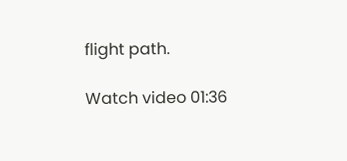flight path.

Watch video 01:36